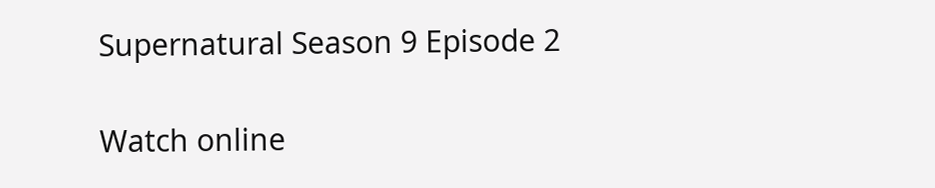Supernatural Season 9 Episode 2

Watch online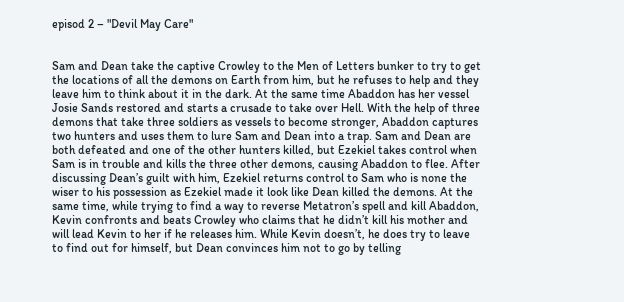episod 2 – "Devil May Care"


Sam and Dean take the captive Crowley to the Men of Letters bunker to try to get the locations of all the demons on Earth from him, but he refuses to help and they leave him to think about it in the dark. At the same time Abaddon has her vessel Josie Sands restored and starts a crusade to take over Hell. With the help of three demons that take three soldiers as vessels to become stronger, Abaddon captures two hunters and uses them to lure Sam and Dean into a trap. Sam and Dean are both defeated and one of the other hunters killed, but Ezekiel takes control when Sam is in trouble and kills the three other demons, causing Abaddon to flee. After discussing Dean’s guilt with him, Ezekiel returns control to Sam who is none the wiser to his possession as Ezekiel made it look like Dean killed the demons. At the same time, while trying to find a way to reverse Metatron’s spell and kill Abaddon, Kevin confronts and beats Crowley who claims that he didn’t kill his mother and will lead Kevin to her if he releases him. While Kevin doesn’t, he does try to leave to find out for himself, but Dean convinces him not to go by telling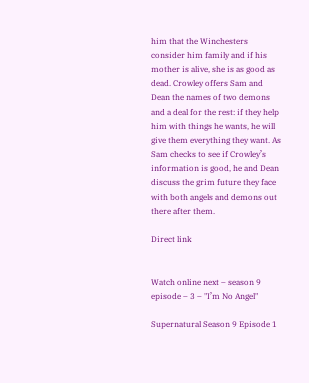him that the Winchesters consider him family and if his mother is alive, she is as good as dead. Crowley offers Sam and Dean the names of two demons and a deal for the rest: if they help him with things he wants, he will give them everything they want. As Sam checks to see if Crowley’s information is good, he and Dean discuss the grim future they face with both angels and demons out there after them.

Direct link


Watch online next – season 9 episode – 3 – "I’m No Angel"

Supernatural Season 9 Episode 1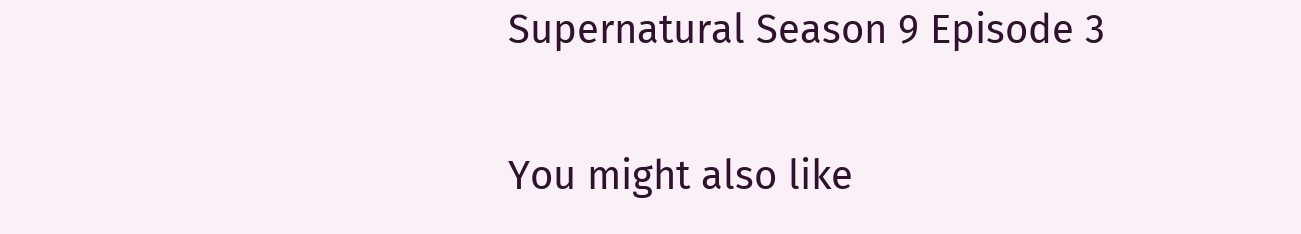Supernatural Season 9 Episode 3

You might also like